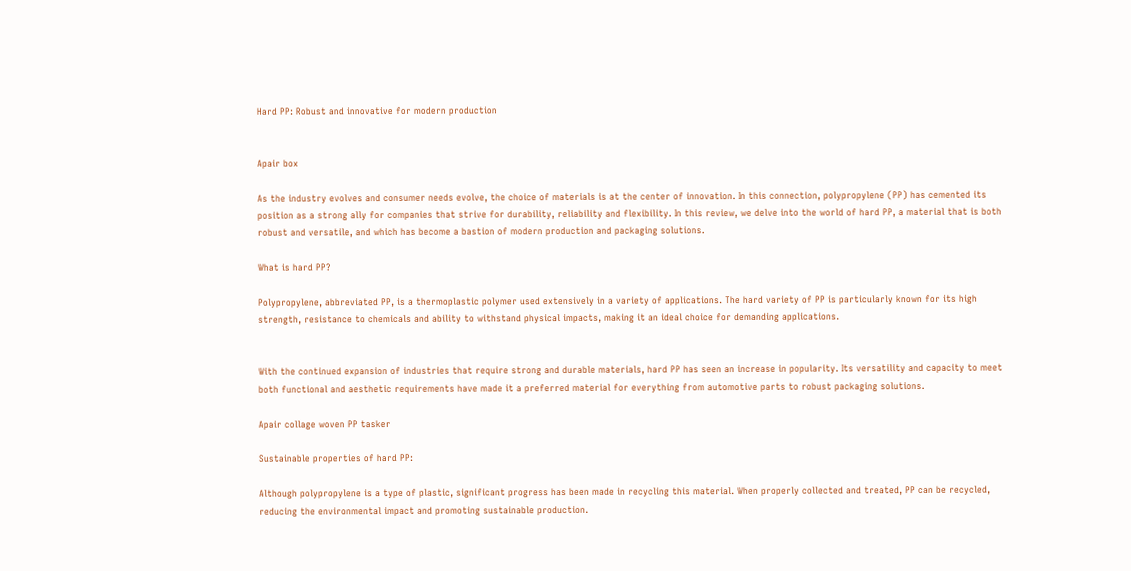Hard PP: Robust and innovative for modern production


Apair box

As the industry evolves and consumer needs evolve, the choice of materials is at the center of innovation. In this connection, polypropylene (PP) has cemented its position as a strong ally for companies that strive for durability, reliability and flexibility. In this review, we delve into the world of hard PP, a material that is both robust and versatile, and which has become a bastion of modern production and packaging solutions.

What is hard PP?

Polypropylene, abbreviated PP, is a thermoplastic polymer used extensively in a variety of applications. The hard variety of PP is particularly known for its high strength, resistance to chemicals and ability to withstand physical impacts, making it an ideal choice for demanding applications.


With the continued expansion of industries that require strong and durable materials, hard PP has seen an increase in popularity. Its versatility and capacity to meet both functional and aesthetic requirements have made it a preferred material for everything from automotive parts to robust packaging solutions.

Apair collage woven PP tasker

Sustainable properties of hard PP:

Although polypropylene is a type of plastic, significant progress has been made in recycling this material. When properly collected and treated, PP can be recycled, reducing the environmental impact and promoting sustainable production.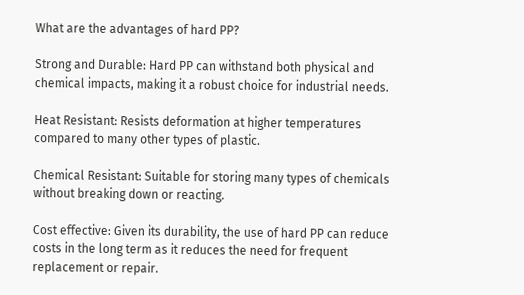What are the advantages of hard PP?

Strong and Durable: Hard PP can withstand both physical and chemical impacts, making it a robust choice for industrial needs.

Heat Resistant: Resists deformation at higher temperatures compared to many other types of plastic.

Chemical Resistant: Suitable for storing many types of chemicals without breaking down or reacting.

Cost effective: Given its durability, the use of hard PP can reduce costs in the long term as it reduces the need for frequent replacement or repair.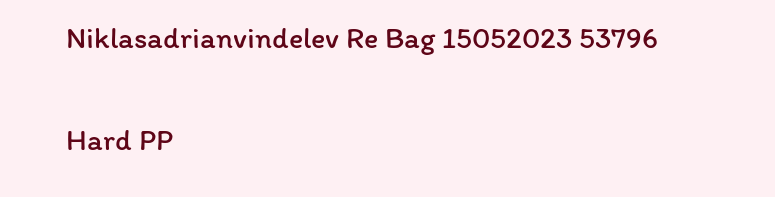Niklasadrianvindelev Re Bag 15052023 53796

Hard PP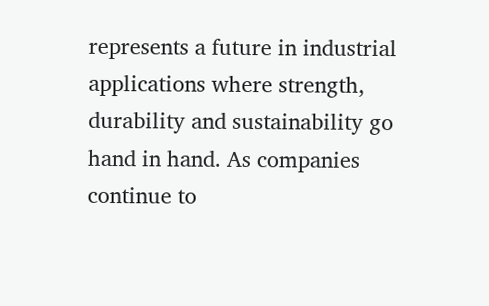represents a future in industrial applications where strength, durability and sustainability go hand in hand. As companies continue to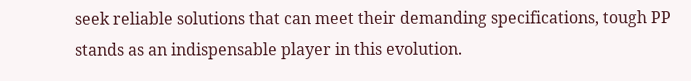seek reliable solutions that can meet their demanding specifications, tough PP stands as an indispensable player in this evolution.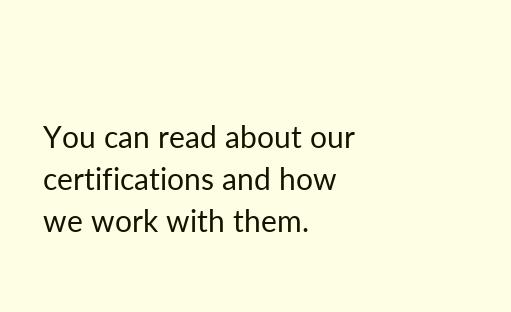You can read about our certifications and how we work with them.